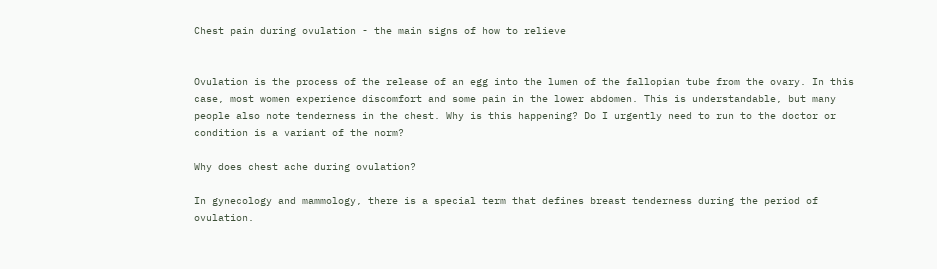Chest pain during ovulation - the main signs of how to relieve


Ovulation is the process of the release of an egg into the lumen of the fallopian tube from the ovary. In this case, most women experience discomfort and some pain in the lower abdomen. This is understandable, but many people also note tenderness in the chest. Why is this happening? Do I urgently need to run to the doctor or condition is a variant of the norm?

Why does chest ache during ovulation?

In gynecology and mammology, there is a special term that defines breast tenderness during the period of ovulation.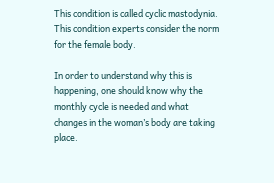This condition is called cyclic mastodynia. This condition experts consider the norm for the female body.

In order to understand why this is happening, one should know why the monthly cycle is needed and what changes in the woman’s body are taking place.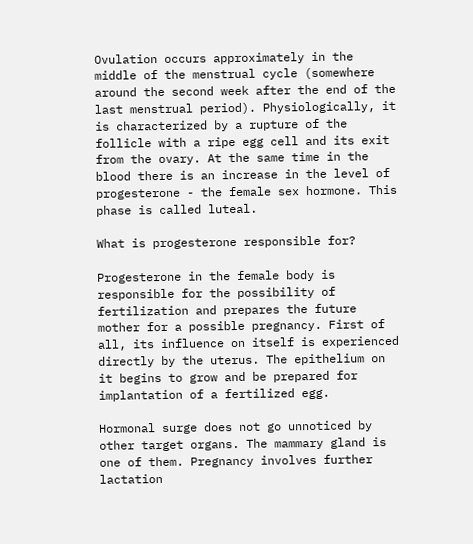Ovulation occurs approximately in the middle of the menstrual cycle (somewhere around the second week after the end of the last menstrual period). Physiologically, it is characterized by a rupture of the follicle with a ripe egg cell and its exit from the ovary. At the same time in the blood there is an increase in the level of progesterone - the female sex hormone. This phase is called luteal.

What is progesterone responsible for?

Progesterone in the female body is responsible for the possibility of fertilization and prepares the future mother for a possible pregnancy. First of all, its influence on itself is experienced directly by the uterus. The epithelium on it begins to grow and be prepared for implantation of a fertilized egg.

Hormonal surge does not go unnoticed by other target organs. The mammary gland is one of them. Pregnancy involves further lactation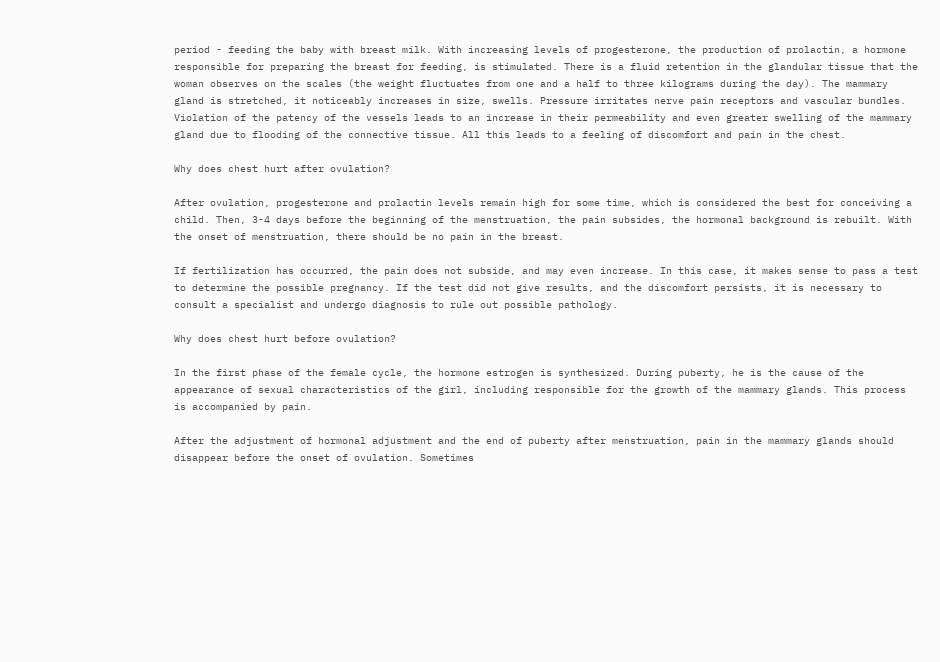period - feeding the baby with breast milk. With increasing levels of progesterone, the production of prolactin, a hormone responsible for preparing the breast for feeding, is stimulated. There is a fluid retention in the glandular tissue that the woman observes on the scales (the weight fluctuates from one and a half to three kilograms during the day). The mammary gland is stretched, it noticeably increases in size, swells. Pressure irritates nerve pain receptors and vascular bundles. Violation of the patency of the vessels leads to an increase in their permeability and even greater swelling of the mammary gland due to flooding of the connective tissue. All this leads to a feeling of discomfort and pain in the chest.

Why does chest hurt after ovulation?

After ovulation, progesterone and prolactin levels remain high for some time, which is considered the best for conceiving a child. Then, 3-4 days before the beginning of the menstruation, the pain subsides, the hormonal background is rebuilt. With the onset of menstruation, there should be no pain in the breast.

If fertilization has occurred, the pain does not subside, and may even increase. In this case, it makes sense to pass a test to determine the possible pregnancy. If the test did not give results, and the discomfort persists, it is necessary to consult a specialist and undergo diagnosis to rule out possible pathology.

Why does chest hurt before ovulation?

In the first phase of the female cycle, the hormone estrogen is synthesized. During puberty, he is the cause of the appearance of sexual characteristics of the girl, including responsible for the growth of the mammary glands. This process is accompanied by pain.

After the adjustment of hormonal adjustment and the end of puberty after menstruation, pain in the mammary glands should disappear before the onset of ovulation. Sometimes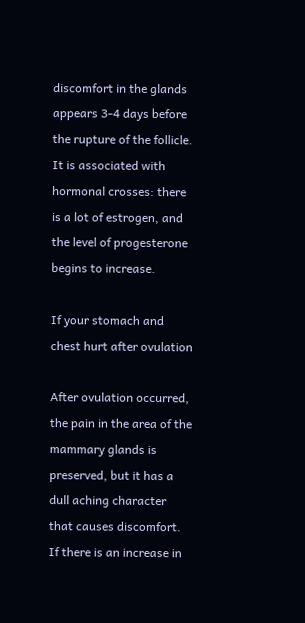discomfort in the glands appears 3-4 days before the rupture of the follicle. It is associated with hormonal crosses: there is a lot of estrogen, and the level of progesterone begins to increase.

If your stomach and chest hurt after ovulation

After ovulation occurred, the pain in the area of the mammary glands is preserved, but it has a dull aching character that causes discomfort. If there is an increase in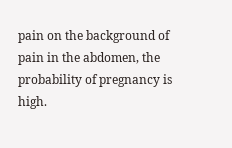pain on the background of pain in the abdomen, the probability of pregnancy is high.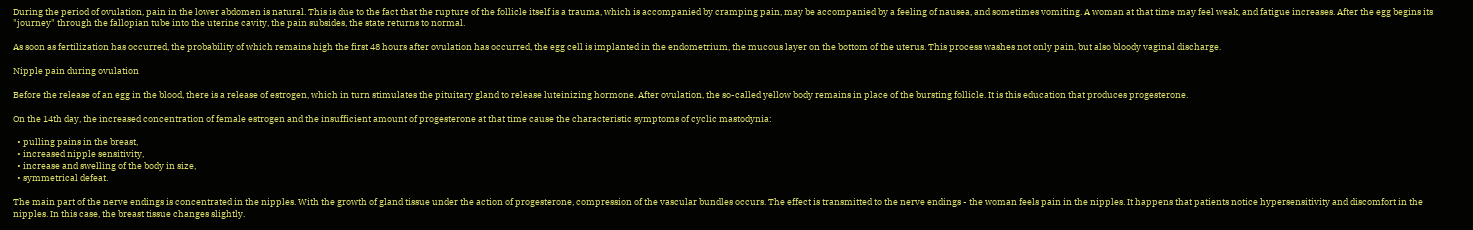During the period of ovulation, pain in the lower abdomen is natural. This is due to the fact that the rupture of the follicle itself is a trauma, which is accompanied by cramping pain, may be accompanied by a feeling of nausea, and sometimes vomiting. A woman at that time may feel weak, and fatigue increases. After the egg begins its "journey" through the fallopian tube into the uterine cavity, the pain subsides, the state returns to normal.

As soon as fertilization has occurred, the probability of which remains high the first 48 hours after ovulation has occurred, the egg cell is implanted in the endometrium, the mucous layer on the bottom of the uterus. This process washes not only pain, but also bloody vaginal discharge.

Nipple pain during ovulation

Before the release of an egg in the blood, there is a release of estrogen, which in turn stimulates the pituitary gland to release luteinizing hormone. After ovulation, the so-called yellow body remains in place of the bursting follicle. It is this education that produces progesterone.

On the 14th day, the increased concentration of female estrogen and the insufficient amount of progesterone at that time cause the characteristic symptoms of cyclic mastodynia:

  • pulling pains in the breast,
  • increased nipple sensitivity,
  • increase and swelling of the body in size,
  • symmetrical defeat.

The main part of the nerve endings is concentrated in the nipples. With the growth of gland tissue under the action of progesterone, compression of the vascular bundles occurs. The effect is transmitted to the nerve endings - the woman feels pain in the nipples. It happens that patients notice hypersensitivity and discomfort in the nipples. In this case, the breast tissue changes slightly.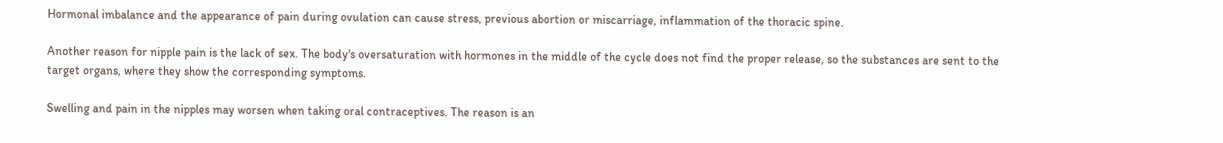Hormonal imbalance and the appearance of pain during ovulation can cause stress, previous abortion or miscarriage, inflammation of the thoracic spine.

Another reason for nipple pain is the lack of sex. The body's oversaturation with hormones in the middle of the cycle does not find the proper release, so the substances are sent to the target organs, where they show the corresponding symptoms.

Swelling and pain in the nipples may worsen when taking oral contraceptives. The reason is an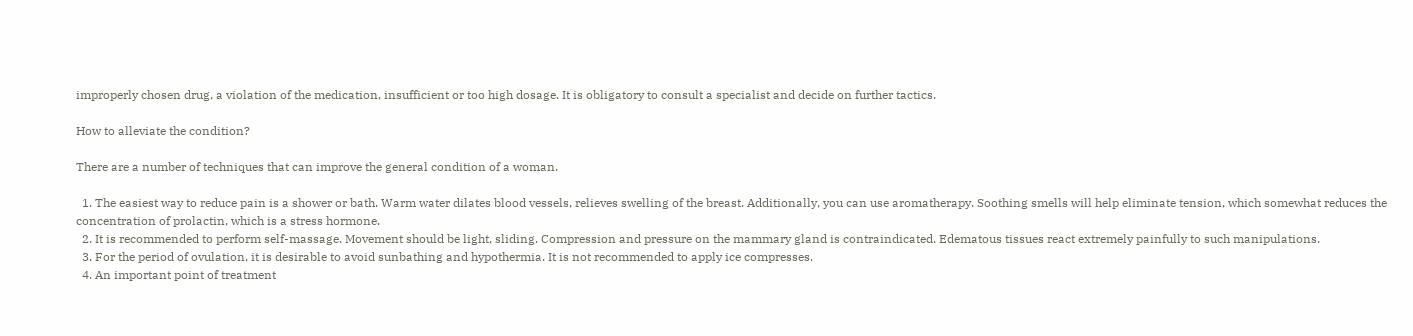improperly chosen drug, a violation of the medication, insufficient or too high dosage. It is obligatory to consult a specialist and decide on further tactics.

How to alleviate the condition?

There are a number of techniques that can improve the general condition of a woman.

  1. The easiest way to reduce pain is a shower or bath. Warm water dilates blood vessels, relieves swelling of the breast. Additionally, you can use aromatherapy. Soothing smells will help eliminate tension, which somewhat reduces the concentration of prolactin, which is a stress hormone.
  2. It is recommended to perform self-massage. Movement should be light, sliding. Compression and pressure on the mammary gland is contraindicated. Edematous tissues react extremely painfully to such manipulations.
  3. For the period of ovulation, it is desirable to avoid sunbathing and hypothermia. It is not recommended to apply ice compresses.
  4. An important point of treatment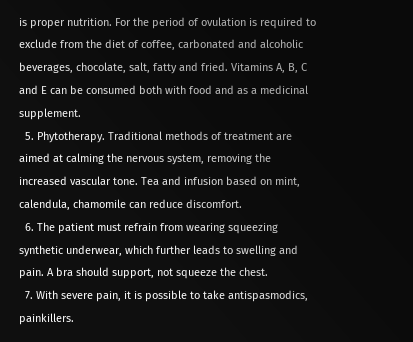is proper nutrition. For the period of ovulation is required to exclude from the diet of coffee, carbonated and alcoholic beverages, chocolate, salt, fatty and fried. Vitamins A, B, C and E can be consumed both with food and as a medicinal supplement.
  5. Phytotherapy. Traditional methods of treatment are aimed at calming the nervous system, removing the increased vascular tone. Tea and infusion based on mint, calendula, chamomile can reduce discomfort.
  6. The patient must refrain from wearing squeezing synthetic underwear, which further leads to swelling and pain. A bra should support, not squeeze the chest.
  7. With severe pain, it is possible to take antispasmodics, painkillers.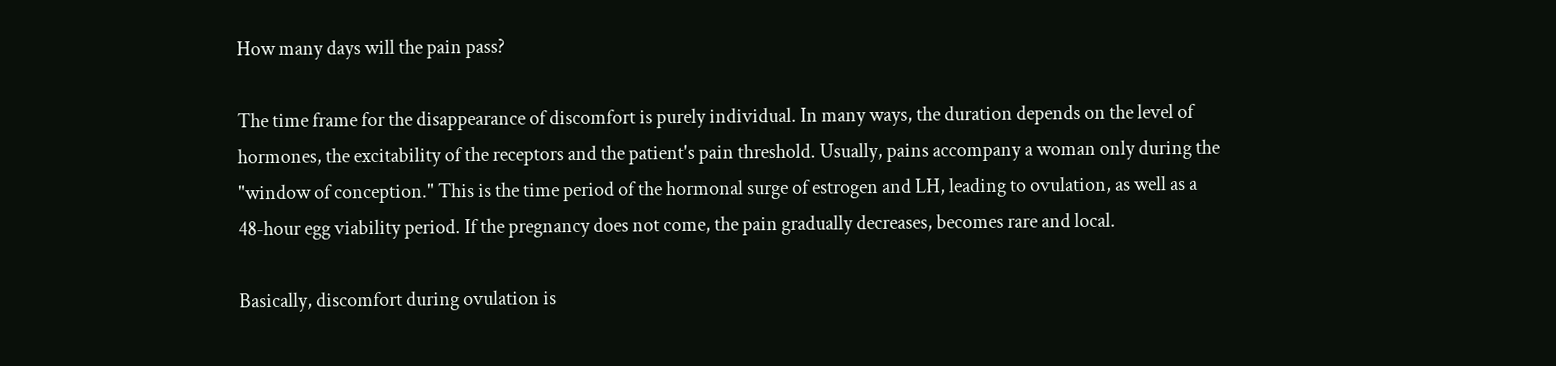How many days will the pain pass?

The time frame for the disappearance of discomfort is purely individual. In many ways, the duration depends on the level of hormones, the excitability of the receptors and the patient's pain threshold. Usually, pains accompany a woman only during the "window of conception." This is the time period of the hormonal surge of estrogen and LH, leading to ovulation, as well as a 48-hour egg viability period. If the pregnancy does not come, the pain gradually decreases, becomes rare and local.

Basically, discomfort during ovulation is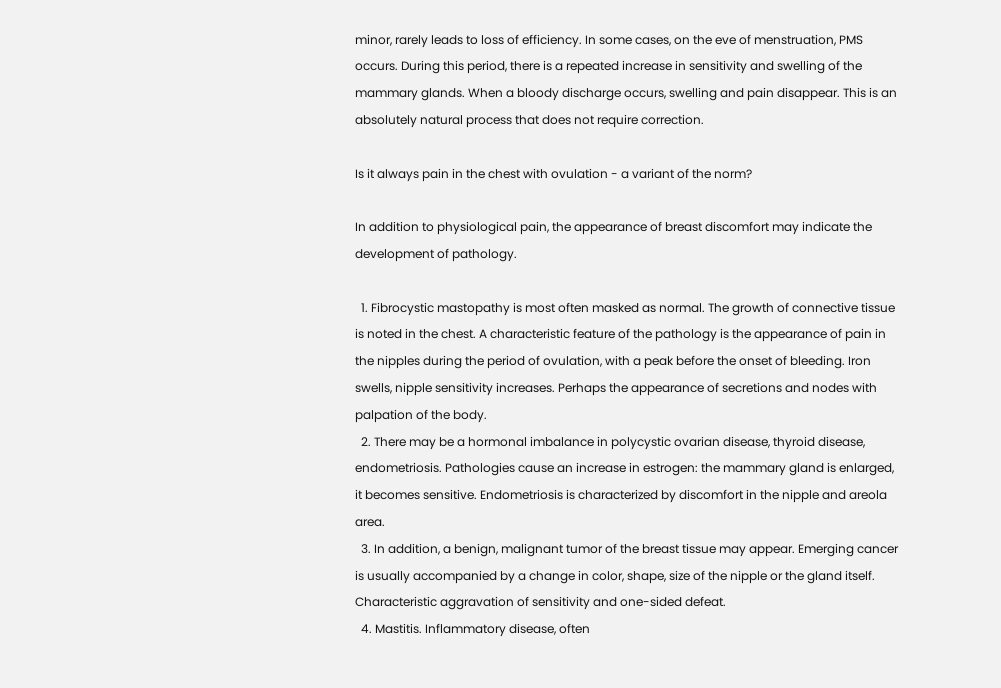minor, rarely leads to loss of efficiency. In some cases, on the eve of menstruation, PMS occurs. During this period, there is a repeated increase in sensitivity and swelling of the mammary glands. When a bloody discharge occurs, swelling and pain disappear. This is an absolutely natural process that does not require correction.

Is it always pain in the chest with ovulation - a variant of the norm?

In addition to physiological pain, the appearance of breast discomfort may indicate the development of pathology.

  1. Fibrocystic mastopathy is most often masked as normal. The growth of connective tissue is noted in the chest. A characteristic feature of the pathology is the appearance of pain in the nipples during the period of ovulation, with a peak before the onset of bleeding. Iron swells, nipple sensitivity increases. Perhaps the appearance of secretions and nodes with palpation of the body.
  2. There may be a hormonal imbalance in polycystic ovarian disease, thyroid disease, endometriosis. Pathologies cause an increase in estrogen: the mammary gland is enlarged, it becomes sensitive. Endometriosis is characterized by discomfort in the nipple and areola area.
  3. In addition, a benign, malignant tumor of the breast tissue may appear. Emerging cancer is usually accompanied by a change in color, shape, size of the nipple or the gland itself. Characteristic aggravation of sensitivity and one-sided defeat.
  4. Mastitis. Inflammatory disease, often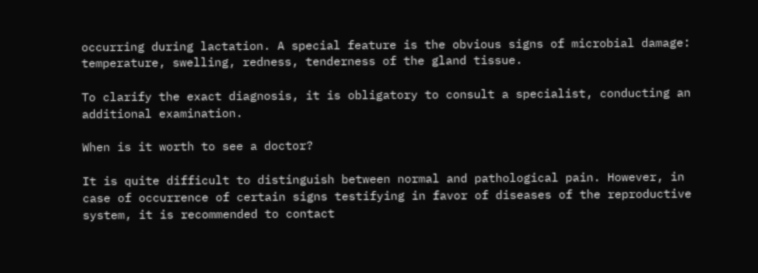occurring during lactation. A special feature is the obvious signs of microbial damage: temperature, swelling, redness, tenderness of the gland tissue.

To clarify the exact diagnosis, it is obligatory to consult a specialist, conducting an additional examination.

When is it worth to see a doctor?

It is quite difficult to distinguish between normal and pathological pain. However, in case of occurrence of certain signs testifying in favor of diseases of the reproductive system, it is recommended to contact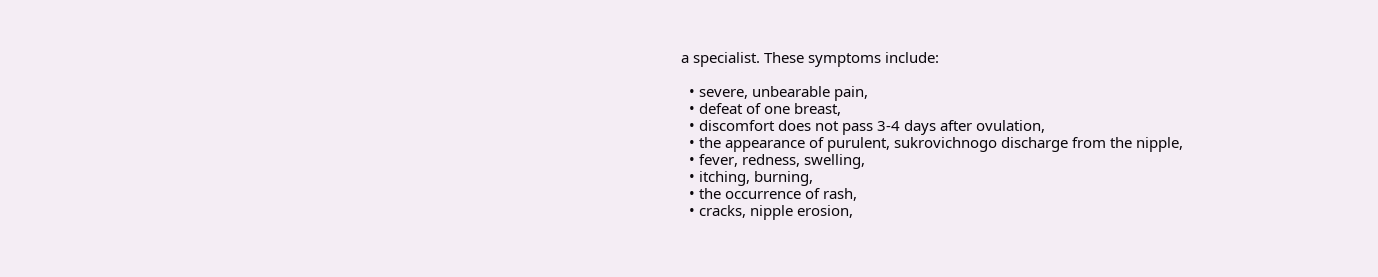a specialist. These symptoms include:

  • severe, unbearable pain,
  • defeat of one breast,
  • discomfort does not pass 3-4 days after ovulation,
  • the appearance of purulent, sukrovichnogo discharge from the nipple,
  • fever, redness, swelling,
  • itching, burning,
  • the occurrence of rash,
  • cracks, nipple erosion,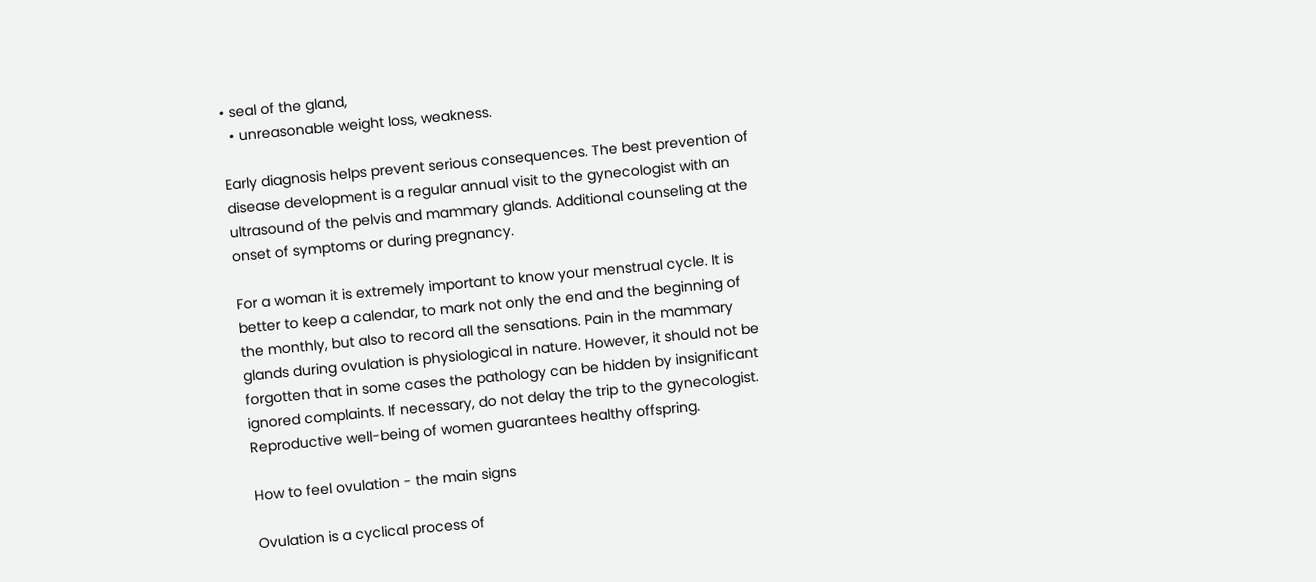• seal of the gland,
  • unreasonable weight loss, weakness.

Early diagnosis helps prevent serious consequences. The best prevention of disease development is a regular annual visit to the gynecologist with an ultrasound of the pelvis and mammary glands. Additional counseling at the onset of symptoms or during pregnancy.

For a woman it is extremely important to know your menstrual cycle. It is better to keep a calendar, to mark not only the end and the beginning of the monthly, but also to record all the sensations. Pain in the mammary glands during ovulation is physiological in nature. However, it should not be forgotten that in some cases the pathology can be hidden by insignificant ignored complaints. If necessary, do not delay the trip to the gynecologist. Reproductive well-being of women guarantees healthy offspring.

How to feel ovulation - the main signs

Ovulation is a cyclical process of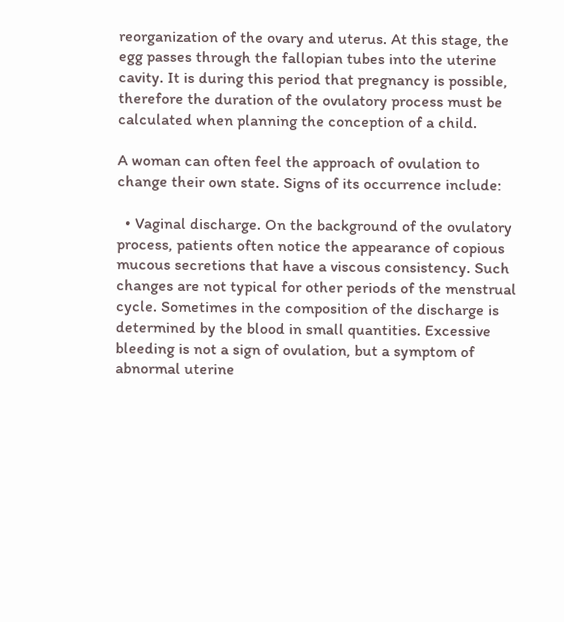reorganization of the ovary and uterus. At this stage, the egg passes through the fallopian tubes into the uterine cavity. It is during this period that pregnancy is possible, therefore the duration of the ovulatory process must be calculated when planning the conception of a child.

A woman can often feel the approach of ovulation to change their own state. Signs of its occurrence include:

  • Vaginal discharge. On the background of the ovulatory process, patients often notice the appearance of copious mucous secretions that have a viscous consistency. Such changes are not typical for other periods of the menstrual cycle. Sometimes in the composition of the discharge is determined by the blood in small quantities. Excessive bleeding is not a sign of ovulation, but a symptom of abnormal uterine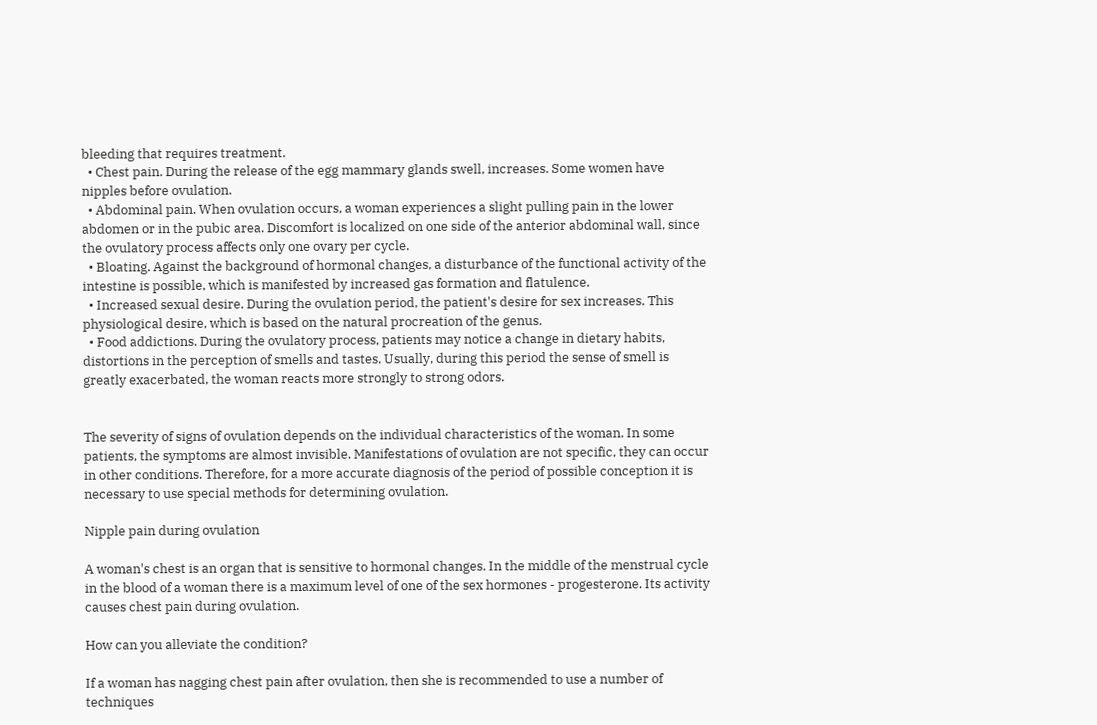bleeding that requires treatment.
  • Chest pain. During the release of the egg mammary glands swell, increases. Some women have nipples before ovulation.
  • Abdominal pain. When ovulation occurs, a woman experiences a slight pulling pain in the lower abdomen or in the pubic area. Discomfort is localized on one side of the anterior abdominal wall, since the ovulatory process affects only one ovary per cycle.
  • Bloating. Against the background of hormonal changes, a disturbance of the functional activity of the intestine is possible, which is manifested by increased gas formation and flatulence.
  • Increased sexual desire. During the ovulation period, the patient's desire for sex increases. This physiological desire, which is based on the natural procreation of the genus.
  • Food addictions. During the ovulatory process, patients may notice a change in dietary habits, distortions in the perception of smells and tastes. Usually, during this period the sense of smell is greatly exacerbated, the woman reacts more strongly to strong odors.


The severity of signs of ovulation depends on the individual characteristics of the woman. In some patients, the symptoms are almost invisible. Manifestations of ovulation are not specific, they can occur in other conditions. Therefore, for a more accurate diagnosis of the period of possible conception it is necessary to use special methods for determining ovulation.

Nipple pain during ovulation

A woman's chest is an organ that is sensitive to hormonal changes. In the middle of the menstrual cycle in the blood of a woman there is a maximum level of one of the sex hormones - progesterone. Its activity causes chest pain during ovulation.

How can you alleviate the condition?

If a woman has nagging chest pain after ovulation, then she is recommended to use a number of techniques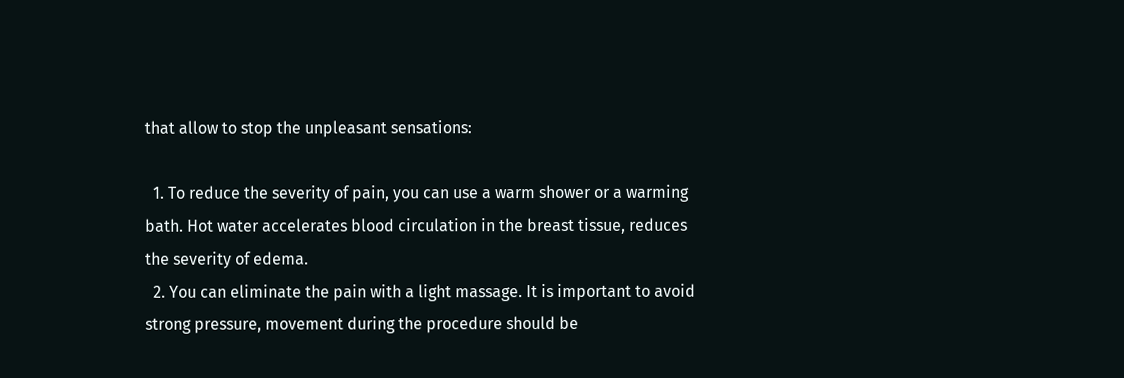that allow to stop the unpleasant sensations:

  1. To reduce the severity of pain, you can use a warm shower or a warming bath. Hot water accelerates blood circulation in the breast tissue, reduces the severity of edema.
  2. You can eliminate the pain with a light massage. It is important to avoid strong pressure, movement during the procedure should be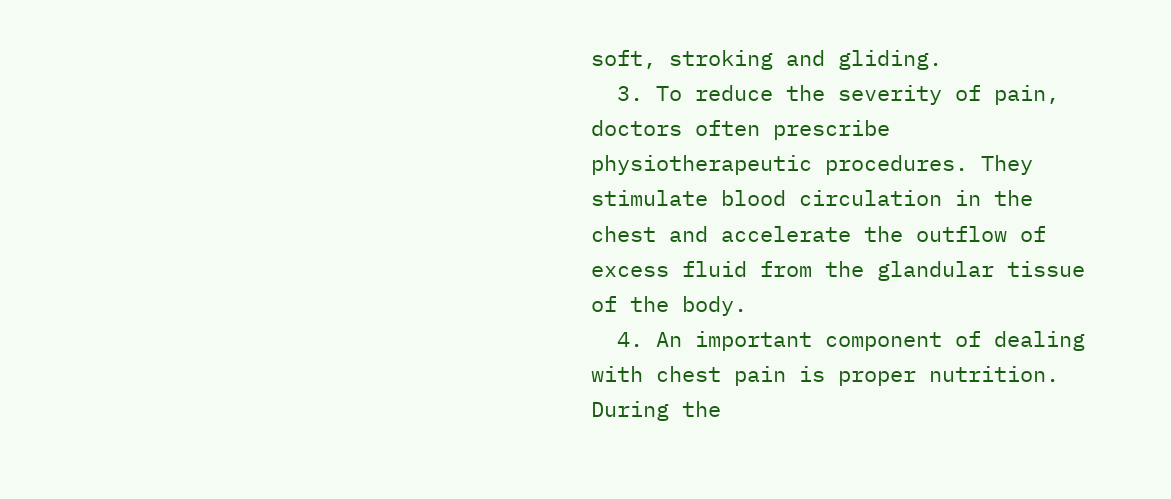soft, stroking and gliding.
  3. To reduce the severity of pain, doctors often prescribe physiotherapeutic procedures. They stimulate blood circulation in the chest and accelerate the outflow of excess fluid from the glandular tissue of the body.
  4. An important component of dealing with chest pain is proper nutrition. During the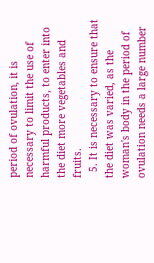period of ovulation, it is necessary to limit the use of harmful products, to enter into the diet more vegetables and fruits.
  5. It is necessary to ensure that the diet was varied, as the woman's body in the period of ovulation needs a large number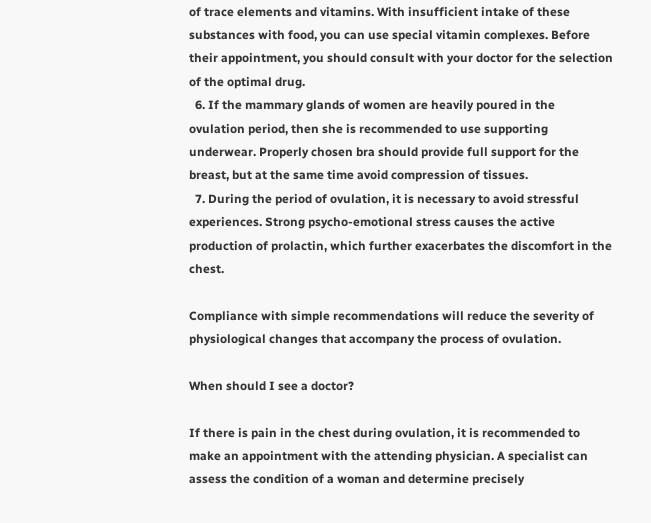of trace elements and vitamins. With insufficient intake of these substances with food, you can use special vitamin complexes. Before their appointment, you should consult with your doctor for the selection of the optimal drug.
  6. If the mammary glands of women are heavily poured in the ovulation period, then she is recommended to use supporting underwear. Properly chosen bra should provide full support for the breast, but at the same time avoid compression of tissues.
  7. During the period of ovulation, it is necessary to avoid stressful experiences. Strong psycho-emotional stress causes the active production of prolactin, which further exacerbates the discomfort in the chest.

Compliance with simple recommendations will reduce the severity of physiological changes that accompany the process of ovulation.

When should I see a doctor?

If there is pain in the chest during ovulation, it is recommended to make an appointment with the attending physician. A specialist can assess the condition of a woman and determine precisely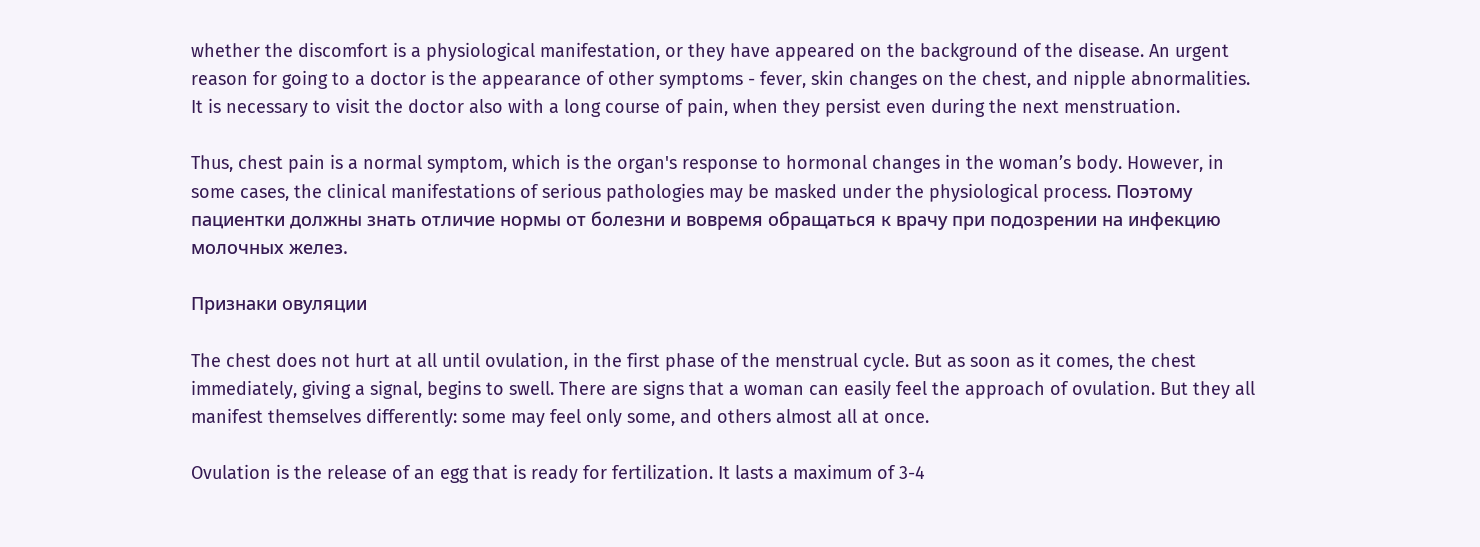whether the discomfort is a physiological manifestation, or they have appeared on the background of the disease. An urgent reason for going to a doctor is the appearance of other symptoms - fever, skin changes on the chest, and nipple abnormalities. It is necessary to visit the doctor also with a long course of pain, when they persist even during the next menstruation.

Thus, chest pain is a normal symptom, which is the organ's response to hormonal changes in the woman’s body. However, in some cases, the clinical manifestations of serious pathologies may be masked under the physiological process. Поэтому пациентки должны знать отличие нормы от болезни и вовремя обращаться к врачу при подозрении на инфекцию молочных желез.

Признаки овуляции

The chest does not hurt at all until ovulation, in the first phase of the menstrual cycle. But as soon as it comes, the chest immediately, giving a signal, begins to swell. There are signs that a woman can easily feel the approach of ovulation. But they all manifest themselves differently: some may feel only some, and others almost all at once.

Ovulation is the release of an egg that is ready for fertilization. It lasts a maximum of 3-4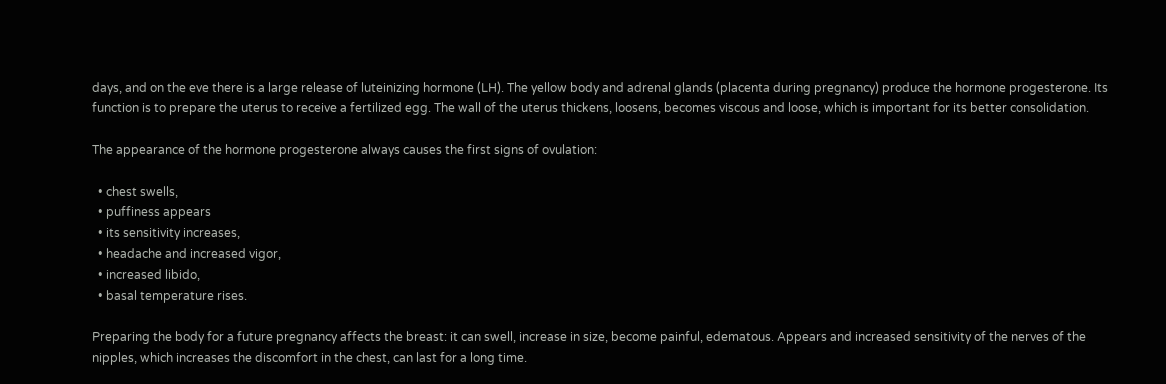days, and on the eve there is a large release of luteinizing hormone (LH). The yellow body and adrenal glands (placenta during pregnancy) produce the hormone progesterone. Its function is to prepare the uterus to receive a fertilized egg. The wall of the uterus thickens, loosens, becomes viscous and loose, which is important for its better consolidation.

The appearance of the hormone progesterone always causes the first signs of ovulation:

  • chest swells,
  • puffiness appears
  • its sensitivity increases,
  • headache and increased vigor,
  • increased libido,
  • basal temperature rises.

Preparing the body for a future pregnancy affects the breast: it can swell, increase in size, become painful, edematous. Appears and increased sensitivity of the nerves of the nipples, which increases the discomfort in the chest, can last for a long time.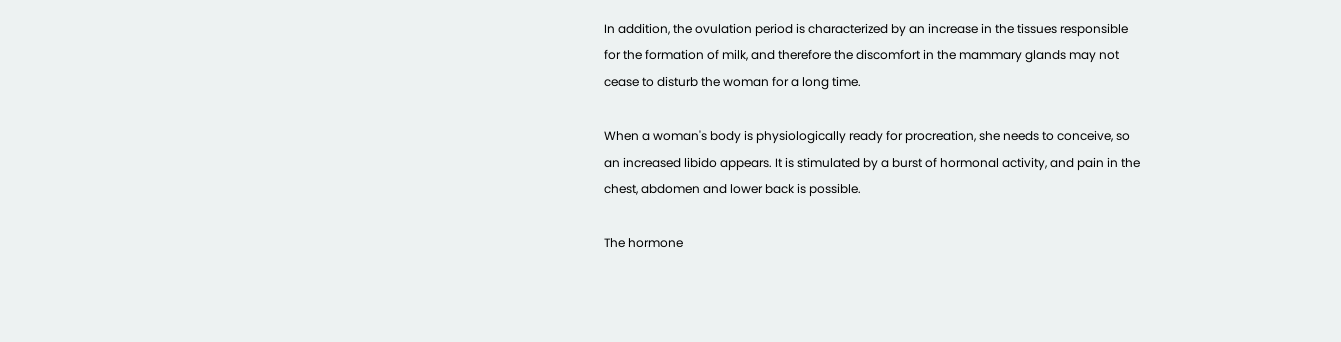In addition, the ovulation period is characterized by an increase in the tissues responsible for the formation of milk, and therefore the discomfort in the mammary glands may not cease to disturb the woman for a long time.

When a woman's body is physiologically ready for procreation, she needs to conceive, so an increased libido appears. It is stimulated by a burst of hormonal activity, and pain in the chest, abdomen and lower back is possible.

The hormone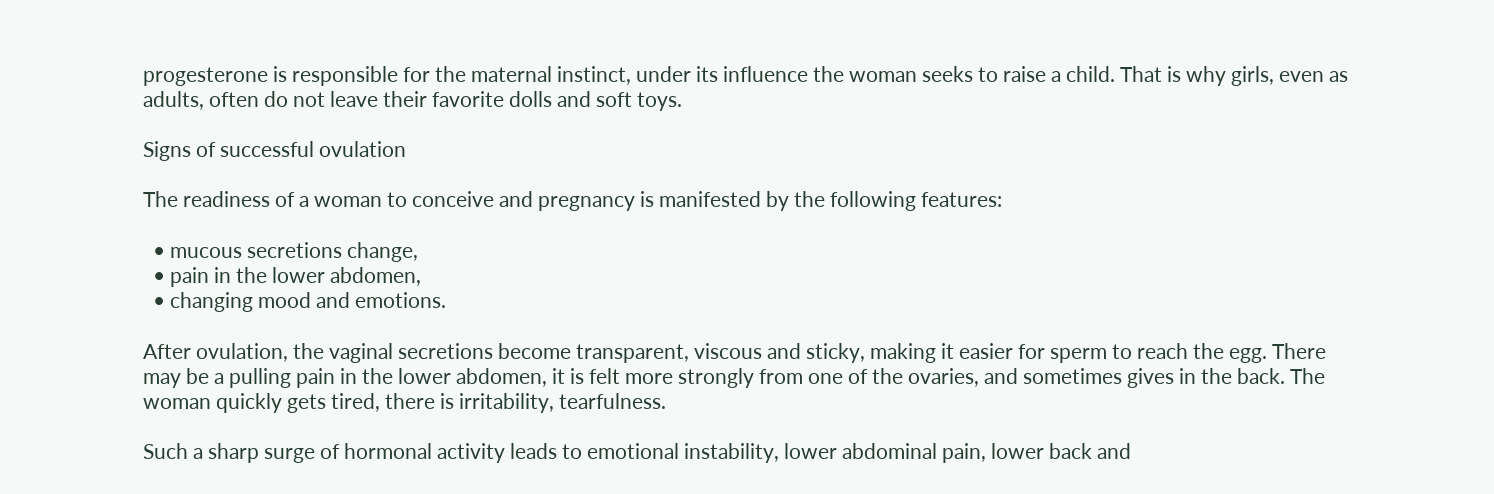progesterone is responsible for the maternal instinct, under its influence the woman seeks to raise a child. That is why girls, even as adults, often do not leave their favorite dolls and soft toys.

Signs of successful ovulation

The readiness of a woman to conceive and pregnancy is manifested by the following features:

  • mucous secretions change,
  • pain in the lower abdomen,
  • changing mood and emotions.

After ovulation, the vaginal secretions become transparent, viscous and sticky, making it easier for sperm to reach the egg. There may be a pulling pain in the lower abdomen, it is felt more strongly from one of the ovaries, and sometimes gives in the back. The woman quickly gets tired, there is irritability, tearfulness.

Such a sharp surge of hormonal activity leads to emotional instability, lower abdominal pain, lower back and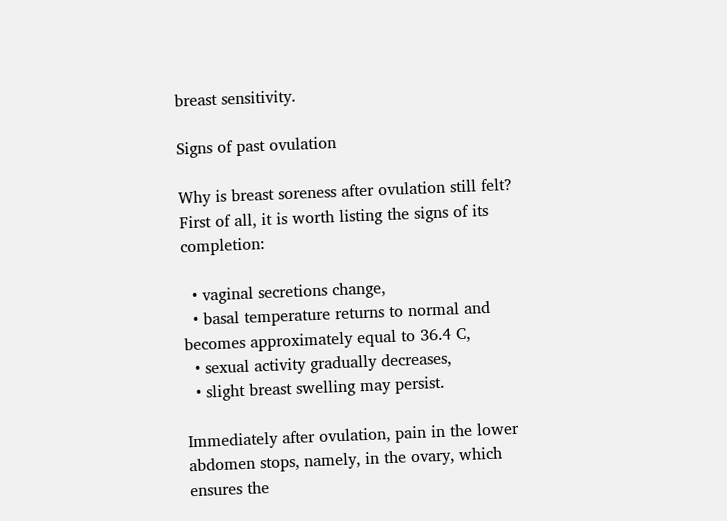breast sensitivity.

Signs of past ovulation

Why is breast soreness after ovulation still felt? First of all, it is worth listing the signs of its completion:

  • vaginal secretions change,
  • basal temperature returns to normal and becomes approximately equal to 36.4 C,
  • sexual activity gradually decreases,
  • slight breast swelling may persist.

Immediately after ovulation, pain in the lower abdomen stops, namely, in the ovary, which ensures the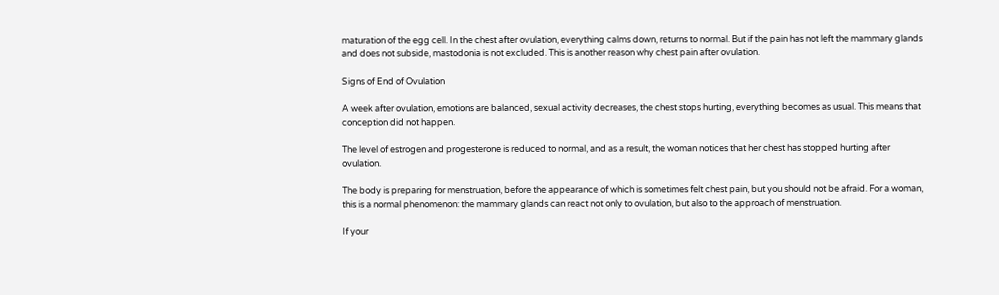maturation of the egg cell. In the chest after ovulation, everything calms down, returns to normal. But if the pain has not left the mammary glands and does not subside, mastodonia is not excluded. This is another reason why chest pain after ovulation.

Signs of End of Ovulation

A week after ovulation, emotions are balanced, sexual activity decreases, the chest stops hurting, everything becomes as usual. This means that conception did not happen.

The level of estrogen and progesterone is reduced to normal, and as a result, the woman notices that her chest has stopped hurting after ovulation.

The body is preparing for menstruation, before the appearance of which is sometimes felt chest pain, but you should not be afraid. For a woman, this is a normal phenomenon: the mammary glands can react not only to ovulation, but also to the approach of menstruation.

If your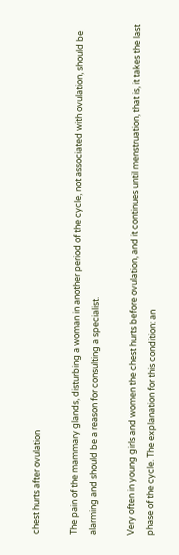chest hurts after ovulation

The pain of the mammary glands, disturbing a woman in another period of the cycle, not associated with ovulation, should be alarming and should be a reason for consulting a specialist.

Very often in young girls and women the chest hurts before ovulation, and it continues until menstruation, that is, it takes the last phase of the cycle. The explanation for this condition: an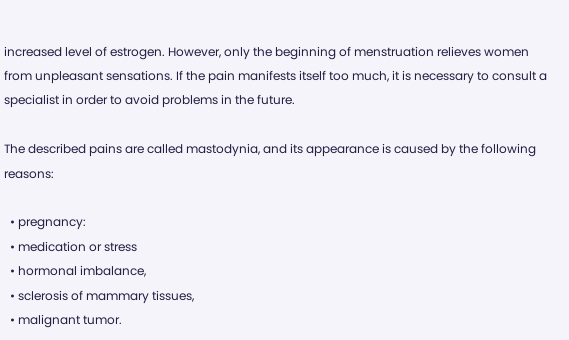increased level of estrogen. However, only the beginning of menstruation relieves women from unpleasant sensations. If the pain manifests itself too much, it is necessary to consult a specialist in order to avoid problems in the future.

The described pains are called mastodynia, and its appearance is caused by the following reasons:

  • pregnancy:
  • medication or stress
  • hormonal imbalance,
  • sclerosis of mammary tissues,
  • malignant tumor.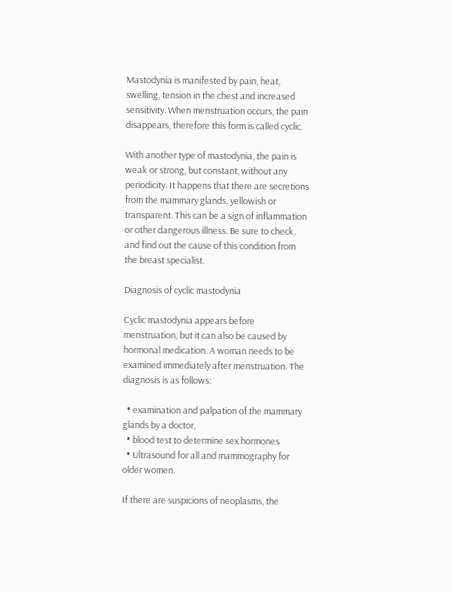Mastodynia is manifested by pain, heat, swelling, tension in the chest and increased sensitivity. When menstruation occurs, the pain disappears, therefore this form is called cyclic.

With another type of mastodynia, the pain is weak or strong, but constant, without any periodicity. It happens that there are secretions from the mammary glands, yellowish or transparent. This can be a sign of inflammation or other dangerous illness. Be sure to check, and find out the cause of this condition from the breast specialist.

Diagnosis of cyclic mastodynia

Cyclic mastodynia appears before menstruation, but it can also be caused by hormonal medication. A woman needs to be examined immediately after menstruation. The diagnosis is as follows:

  • examination and palpation of the mammary glands by a doctor,
  • blood test to determine sex hormones
  • Ultrasound for all and mammography for older women.

If there are suspicions of neoplasms, the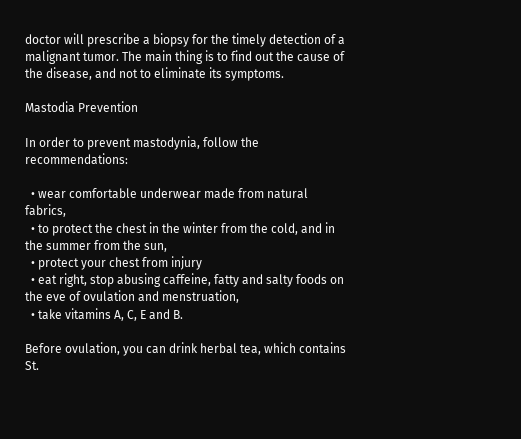doctor will prescribe a biopsy for the timely detection of a malignant tumor. The main thing is to find out the cause of the disease, and not to eliminate its symptoms.

Mastodia Prevention

In order to prevent mastodynia, follow the recommendations:

  • wear comfortable underwear made from natural fabrics,
  • to protect the chest in the winter from the cold, and in the summer from the sun,
  • protect your chest from injury
  • eat right, stop abusing caffeine, fatty and salty foods on the eve of ovulation and menstruation,
  • take vitamins A, C, E and B.

Before ovulation, you can drink herbal tea, which contains St.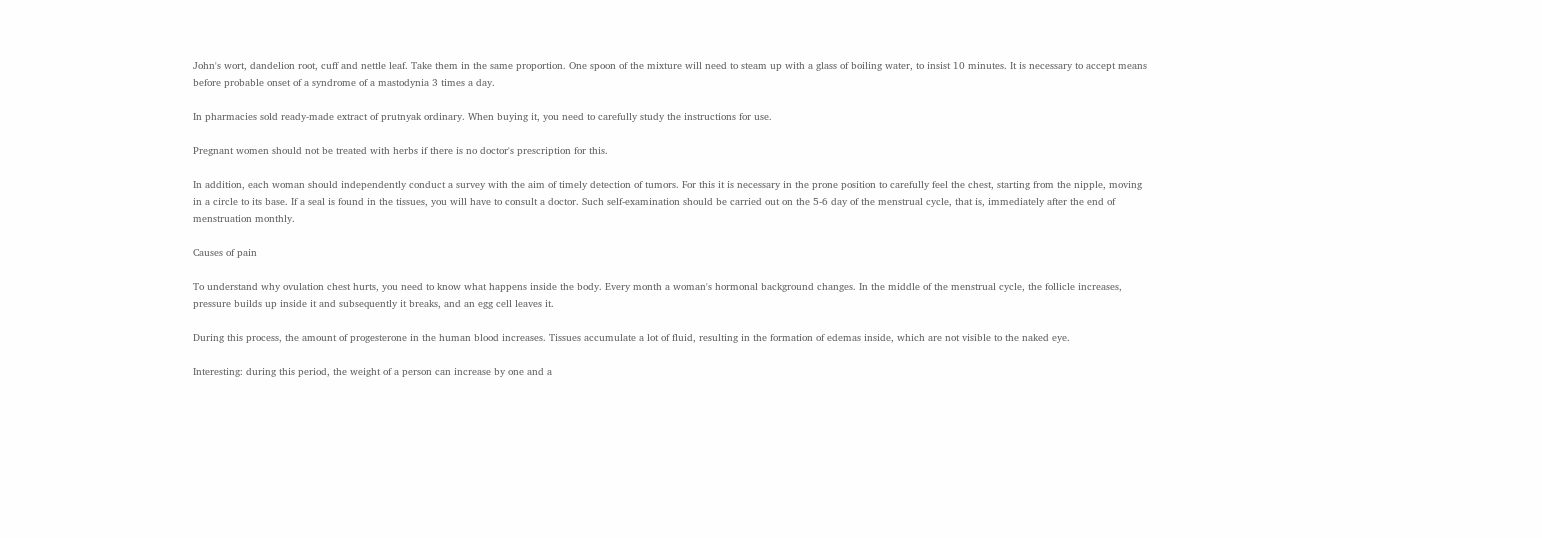John's wort, dandelion root, cuff and nettle leaf. Take them in the same proportion. One spoon of the mixture will need to steam up with a glass of boiling water, to insist 10 minutes. It is necessary to accept means before probable onset of a syndrome of a mastodynia 3 times a day.

In pharmacies sold ready-made extract of prutnyak ordinary. When buying it, you need to carefully study the instructions for use.

Pregnant women should not be treated with herbs if there is no doctor's prescription for this.

In addition, each woman should independently conduct a survey with the aim of timely detection of tumors. For this it is necessary in the prone position to carefully feel the chest, starting from the nipple, moving in a circle to its base. If a seal is found in the tissues, you will have to consult a doctor. Such self-examination should be carried out on the 5-6 day of the menstrual cycle, that is, immediately after the end of menstruation monthly.

Causes of pain

To understand why ovulation chest hurts, you need to know what happens inside the body. Every month a woman's hormonal background changes. In the middle of the menstrual cycle, the follicle increases, pressure builds up inside it and subsequently it breaks, and an egg cell leaves it.

During this process, the amount of progesterone in the human blood increases. Tissues accumulate a lot of fluid, resulting in the formation of edemas inside, which are not visible to the naked eye.

Interesting: during this period, the weight of a person can increase by one and a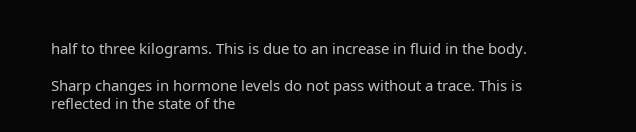half to three kilograms. This is due to an increase in fluid in the body.

Sharp changes in hormone levels do not pass without a trace. This is reflected in the state of the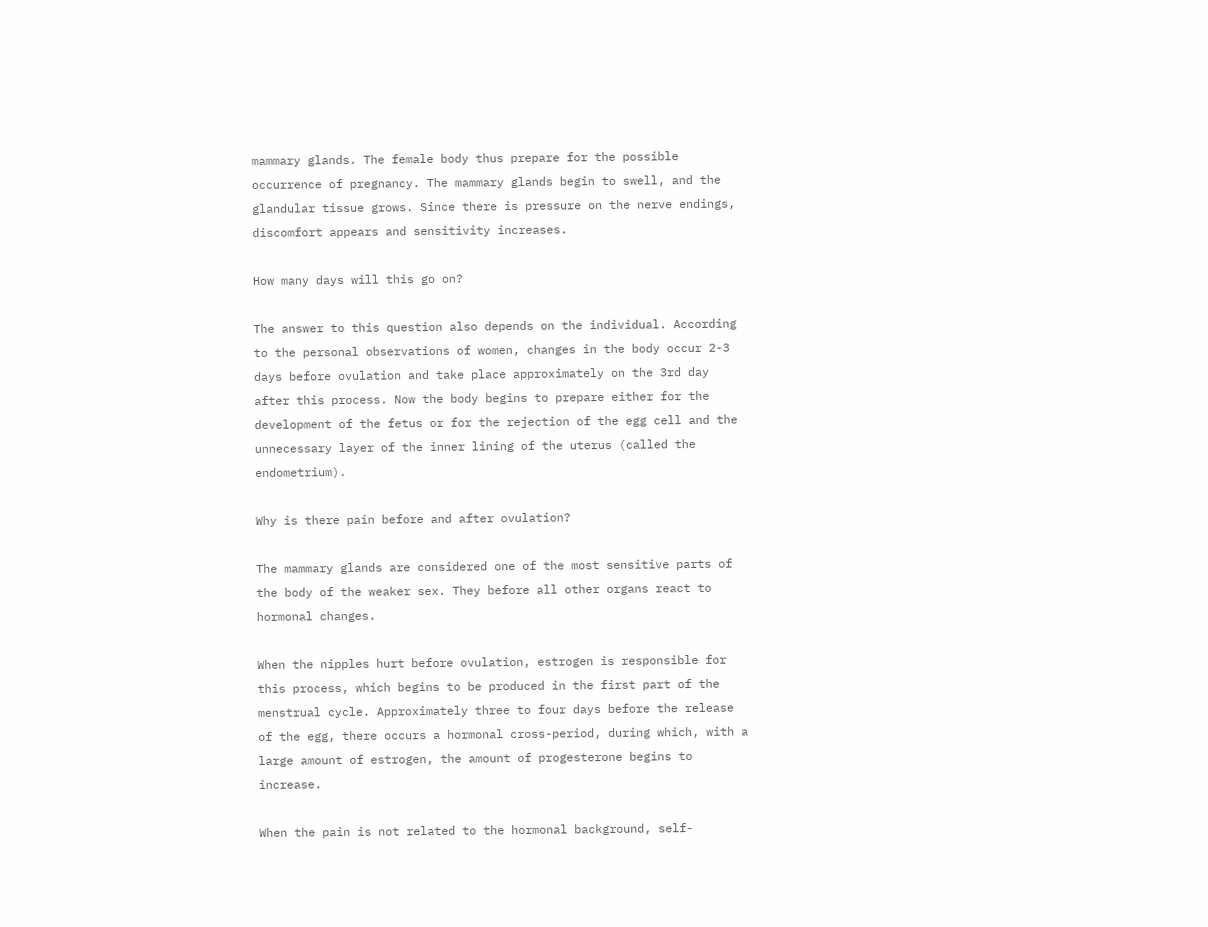mammary glands. The female body thus prepare for the possible occurrence of pregnancy. The mammary glands begin to swell, and the glandular tissue grows. Since there is pressure on the nerve endings, discomfort appears and sensitivity increases.

How many days will this go on?

The answer to this question also depends on the individual. According to the personal observations of women, changes in the body occur 2-3 days before ovulation and take place approximately on the 3rd day after this process. Now the body begins to prepare either for the development of the fetus or for the rejection of the egg cell and the unnecessary layer of the inner lining of the uterus (called the endometrium).

Why is there pain before and after ovulation?

The mammary glands are considered one of the most sensitive parts of the body of the weaker sex. They before all other organs react to hormonal changes.

When the nipples hurt before ovulation, estrogen is responsible for this process, which begins to be produced in the first part of the menstrual cycle. Approximately three to four days before the release of the egg, there occurs a hormonal cross-period, during which, with a large amount of estrogen, the amount of progesterone begins to increase.

When the pain is not related to the hormonal background, self-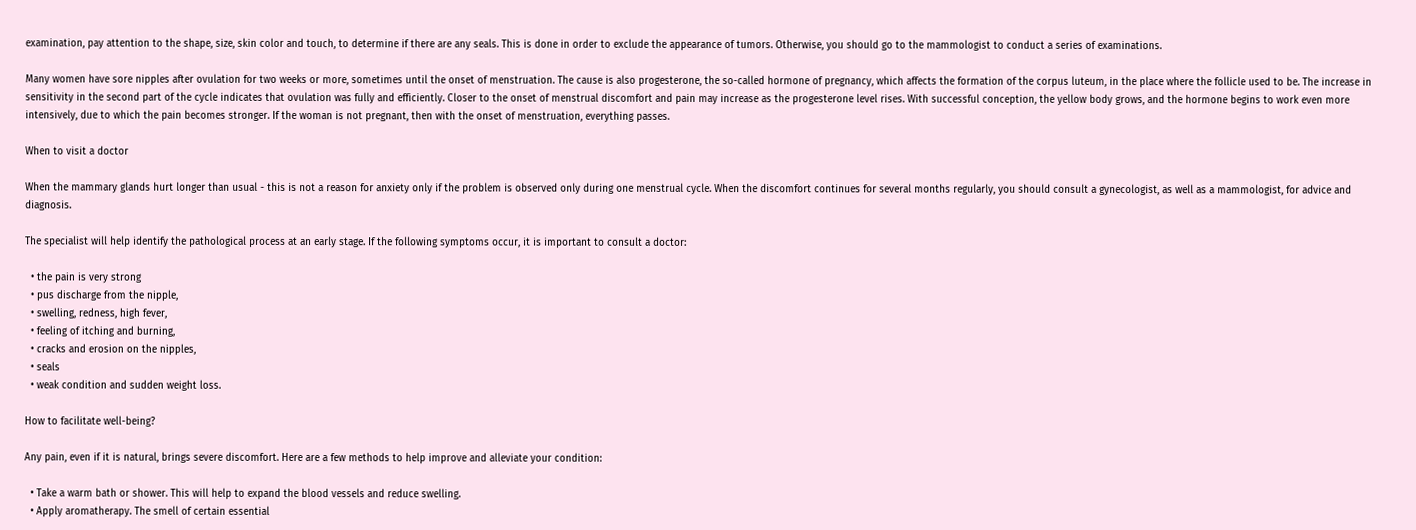examination, pay attention to the shape, size, skin color and touch, to determine if there are any seals. This is done in order to exclude the appearance of tumors. Otherwise, you should go to the mammologist to conduct a series of examinations.

Many women have sore nipples after ovulation for two weeks or more, sometimes until the onset of menstruation. The cause is also progesterone, the so-called hormone of pregnancy, which affects the formation of the corpus luteum, in the place where the follicle used to be. The increase in sensitivity in the second part of the cycle indicates that ovulation was fully and efficiently. Closer to the onset of menstrual discomfort and pain may increase as the progesterone level rises. With successful conception, the yellow body grows, and the hormone begins to work even more intensively, due to which the pain becomes stronger. If the woman is not pregnant, then with the onset of menstruation, everything passes.

When to visit a doctor

When the mammary glands hurt longer than usual - this is not a reason for anxiety only if the problem is observed only during one menstrual cycle. When the discomfort continues for several months regularly, you should consult a gynecologist, as well as a mammologist, for advice and diagnosis.

The specialist will help identify the pathological process at an early stage. If the following symptoms occur, it is important to consult a doctor:

  • the pain is very strong
  • pus discharge from the nipple,
  • swelling, redness, high fever,
  • feeling of itching and burning,
  • cracks and erosion on the nipples,
  • seals
  • weak condition and sudden weight loss.

How to facilitate well-being?

Any pain, even if it is natural, brings severe discomfort. Here are a few methods to help improve and alleviate your condition:

  • Take a warm bath or shower. This will help to expand the blood vessels and reduce swelling.
  • Apply aromatherapy. The smell of certain essential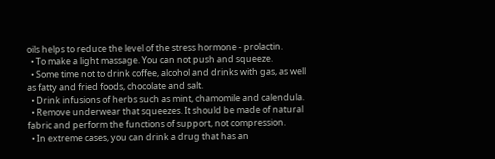oils helps to reduce the level of the stress hormone - prolactin.
  • To make a light massage. You can not push and squeeze.
  • Some time not to drink coffee, alcohol and drinks with gas, as well as fatty and fried foods, chocolate and salt.
  • Drink infusions of herbs such as mint, chamomile and calendula.
  • Remove underwear that squeezes. It should be made of natural fabric and perform the functions of support, not compression.
  • In extreme cases, you can drink a drug that has an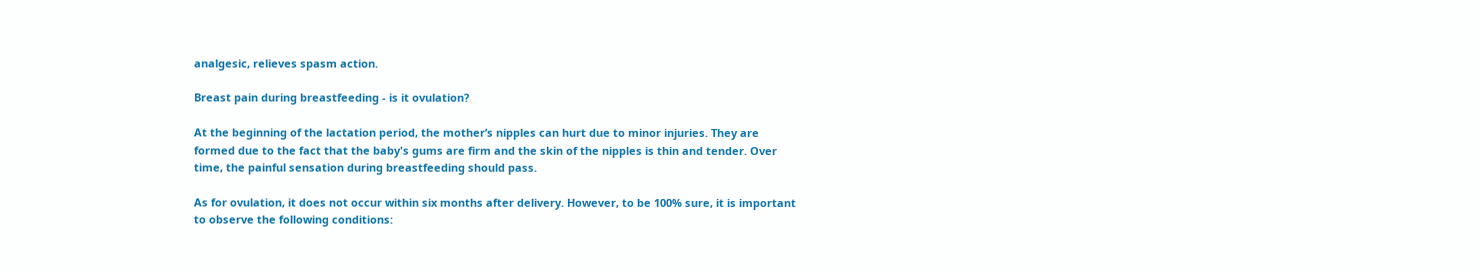analgesic, relieves spasm action.

Breast pain during breastfeeding - is it ovulation?

At the beginning of the lactation period, the mother’s nipples can hurt due to minor injuries. They are formed due to the fact that the baby's gums are firm and the skin of the nipples is thin and tender. Over time, the painful sensation during breastfeeding should pass.

As for ovulation, it does not occur within six months after delivery. However, to be 100% sure, it is important to observe the following conditions: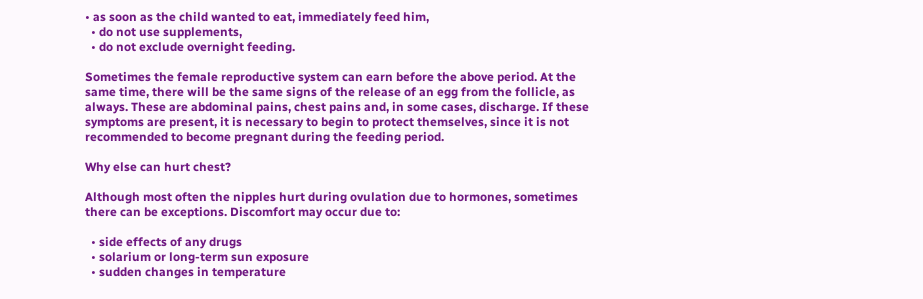• as soon as the child wanted to eat, immediately feed him,
  • do not use supplements,
  • do not exclude overnight feeding.

Sometimes the female reproductive system can earn before the above period. At the same time, there will be the same signs of the release of an egg from the follicle, as always. These are abdominal pains, chest pains and, in some cases, discharge. If these symptoms are present, it is necessary to begin to protect themselves, since it is not recommended to become pregnant during the feeding period.

Why else can hurt chest?

Although most often the nipples hurt during ovulation due to hormones, sometimes there can be exceptions. Discomfort may occur due to:

  • side effects of any drugs
  • solarium or long-term sun exposure
  • sudden changes in temperature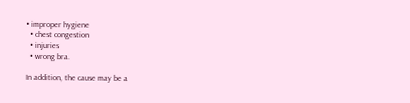• improper hygiene
  • chest congestion
  • injuries
  • wrong bra.

In addition, the cause may be a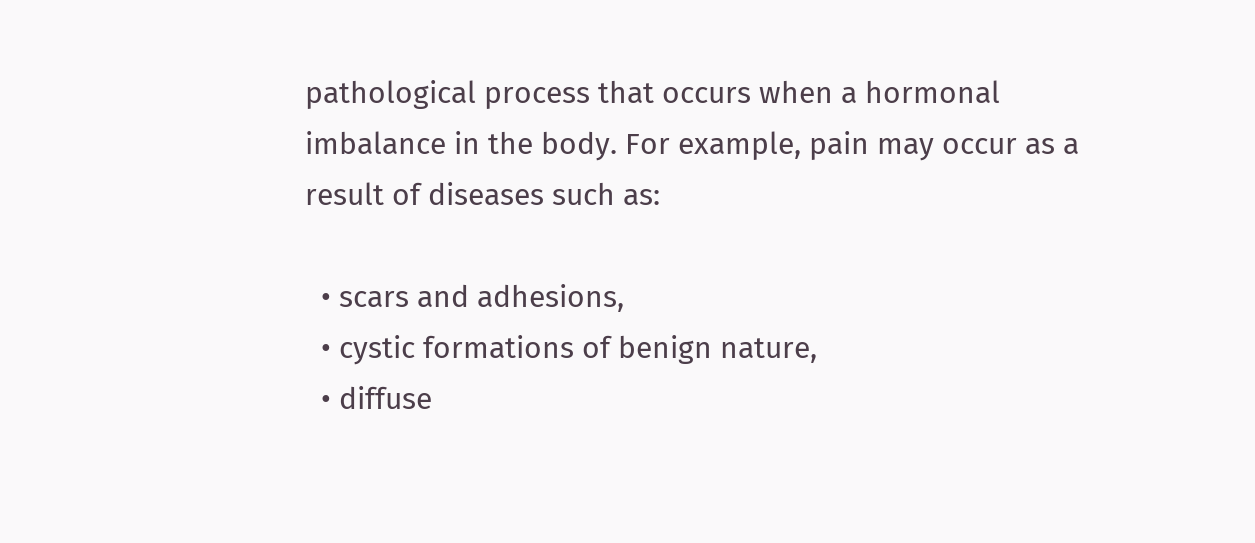pathological process that occurs when a hormonal imbalance in the body. For example, pain may occur as a result of diseases such as:

  • scars and adhesions,
  • cystic formations of benign nature,
  • diffuse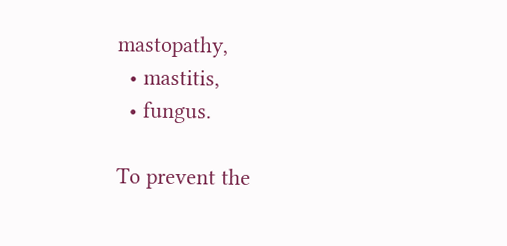mastopathy,
  • mastitis,
  • fungus.

To prevent the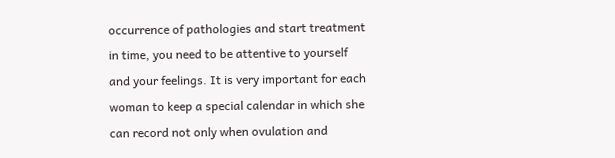occurrence of pathologies and start treatment in time, you need to be attentive to yourself and your feelings. It is very important for each woman to keep a special calendar in which she can record not only when ovulation and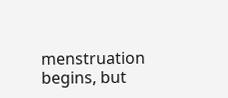menstruation begins, but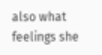also what feelings she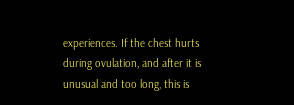experiences. If the chest hurts during ovulation, and after it is unusual and too long, this is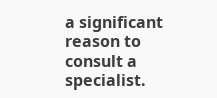a significant reason to consult a specialist.